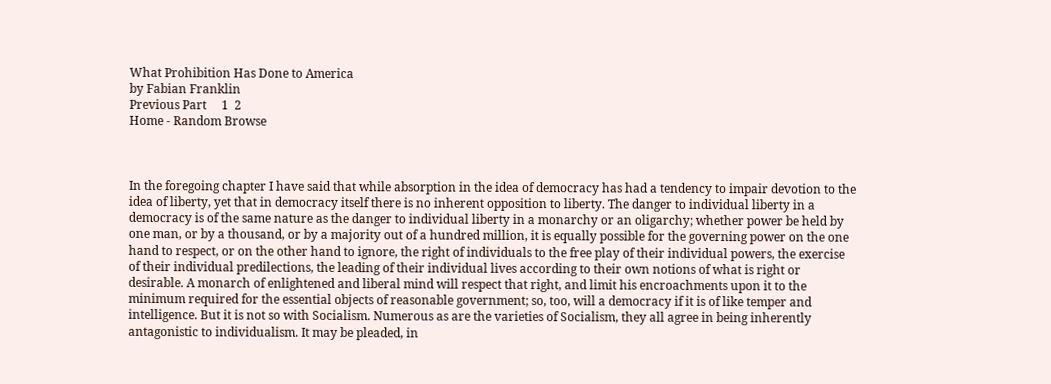What Prohibition Has Done to America
by Fabian Franklin
Previous Part     1  2
Home - Random Browse



In the foregoing chapter I have said that while absorption in the idea of democracy has had a tendency to impair devotion to the idea of liberty, yet that in democracy itself there is no inherent opposition to liberty. The danger to individual liberty in a democracy is of the same nature as the danger to individual liberty in a monarchy or an oligarchy; whether power be held by one man, or by a thousand, or by a majority out of a hundred million, it is equally possible for the governing power on the one hand to respect, or on the other hand to ignore, the right of individuals to the free play of their individual powers, the exercise of their individual predilections, the leading of their individual lives according to their own notions of what is right or desirable. A monarch of enlightened and liberal mind will respect that right, and limit his encroachments upon it to the minimum required for the essential objects of reasonable government; so, too, will a democracy if it is of like temper and intelligence. But it is not so with Socialism. Numerous as are the varieties of Socialism, they all agree in being inherently antagonistic to individualism. It may be pleaded, in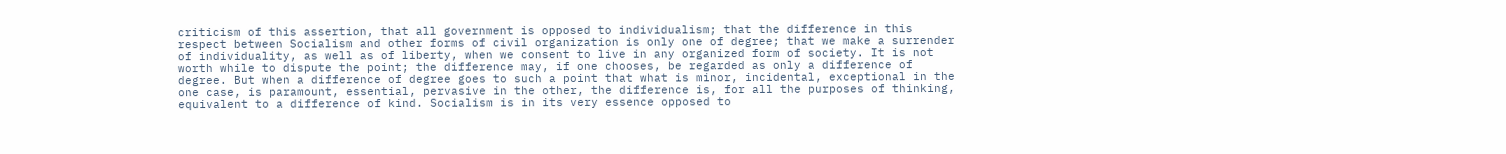criticism of this assertion, that all government is opposed to individualism; that the difference in this respect between Socialism and other forms of civil organization is only one of degree; that we make a surrender of individuality, as well as of liberty, when we consent to live in any organized form of society. It is not worth while to dispute the point; the difference may, if one chooses, be regarded as only a difference of degree. But when a difference of degree goes to such a point that what is minor, incidental, exceptional in the one case, is paramount, essential, pervasive in the other, the difference is, for all the purposes of thinking, equivalent to a difference of kind. Socialism is in its very essence opposed to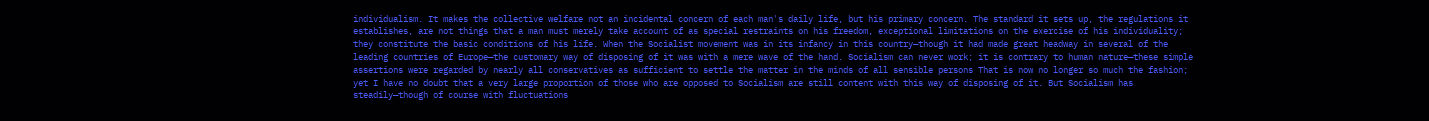individualism. It makes the collective welfare not an incidental concern of each man's daily life, but his primary concern. The standard it sets up, the regulations it establishes, are not things that a man must merely take account of as special restraints on his freedom, exceptional limitations on the exercise of his individuality; they constitute the basic conditions of his life. When the Socialist movement was in its infancy in this country—though it had made great headway in several of the leading countries of Europe—the customary way of disposing of it was with a mere wave of the hand. Socialism can never work; it is contrary to human nature—these simple assertions were regarded by nearly all conservatives as sufficient to settle the matter in the minds of all sensible persons That is now no longer so much the fashion; yet I have no doubt that a very large proportion of those who are opposed to Socialism are still content with this way of disposing of it. But Socialism has steadily—though of course with fluctuations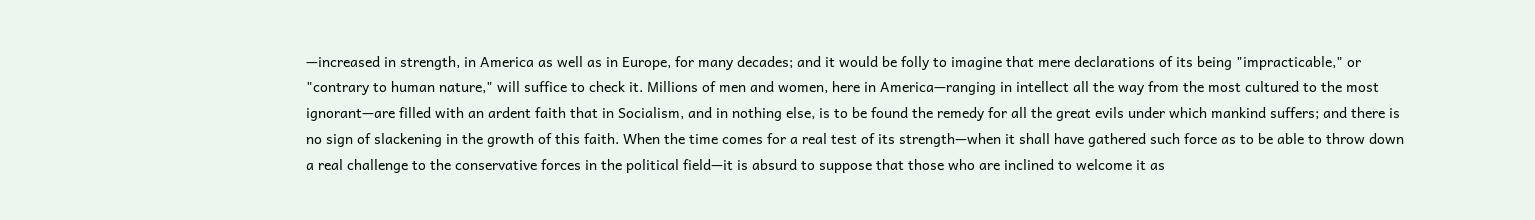—increased in strength, in America as well as in Europe, for many decades; and it would be folly to imagine that mere declarations of its being "impracticable," or "contrary to human nature," will suffice to check it. Millions of men and women, here in America—ranging in intellect all the way from the most cultured to the most ignorant—are filled with an ardent faith that in Socialism, and in nothing else, is to be found the remedy for all the great evils under which mankind suffers; and there is no sign of slackening in the growth of this faith. When the time comes for a real test of its strength—when it shall have gathered such force as to be able to throw down a real challenge to the conservative forces in the political field—it is absurd to suppose that those who are inclined to welcome it as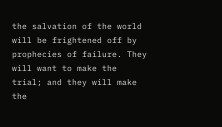the salvation of the world will be frightened off by prophecies of failure. They will want to make the trial; and they will make the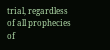trial, regardless of all prophecies of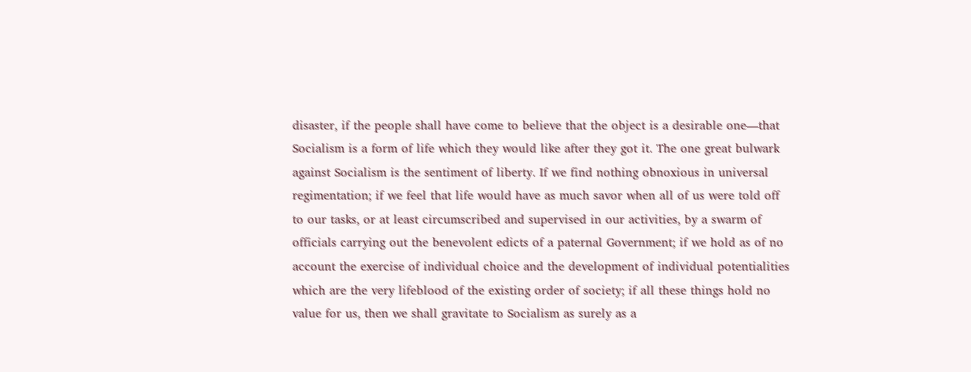disaster, if the people shall have come to believe that the object is a desirable one—that Socialism is a form of life which they would like after they got it. The one great bulwark against Socialism is the sentiment of liberty. If we find nothing obnoxious in universal regimentation; if we feel that life would have as much savor when all of us were told off to our tasks, or at least circumscribed and supervised in our activities, by a swarm of officials carrying out the benevolent edicts of a paternal Government; if we hold as of no account the exercise of individual choice and the development of individual potentialities which are the very lifeblood of the existing order of society; if all these things hold no value for us, then we shall gravitate to Socialism as surely as a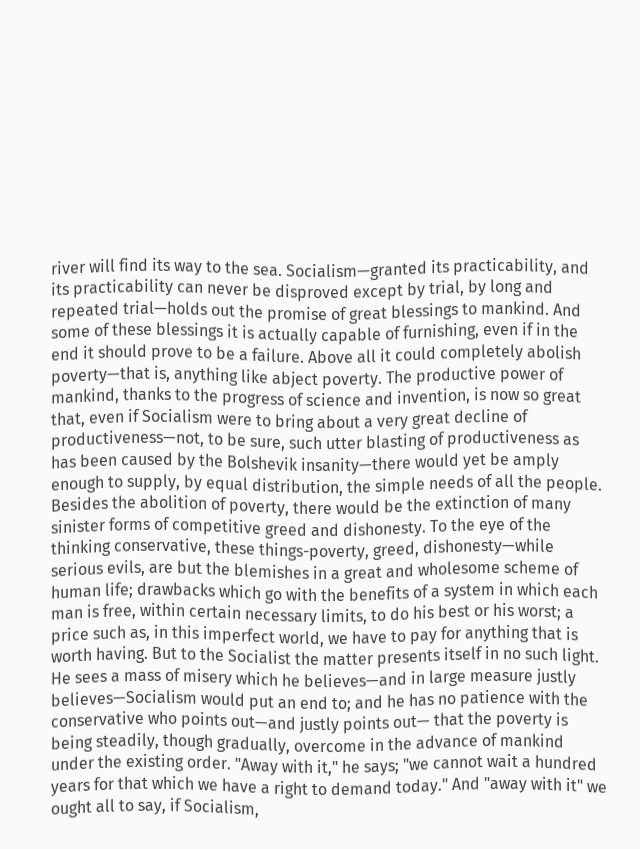river will find its way to the sea. Socialism—granted its practicability, and its practicability can never be disproved except by trial, by long and repeated trial—holds out the promise of great blessings to mankind. And some of these blessings it is actually capable of furnishing, even if in the end it should prove to be a failure. Above all it could completely abolish poverty—that is, anything like abject poverty. The productive power of mankind, thanks to the progress of science and invention, is now so great that, even if Socialism were to bring about a very great decline of productiveness—not, to be sure, such utter blasting of productiveness as has been caused by the Bolshevik insanity—there would yet be amply enough to supply, by equal distribution, the simple needs of all the people. Besides the abolition of poverty, there would be the extinction of many sinister forms of competitive greed and dishonesty. To the eye of the thinking conservative, these things-poverty, greed, dishonesty—while serious evils, are but the blemishes in a great and wholesome scheme of human life; drawbacks which go with the benefits of a system in which each man is free, within certain necessary limits, to do his best or his worst; a price such as, in this imperfect world, we have to pay for anything that is worth having. But to the Socialist the matter presents itself in no such light. He sees a mass of misery which he believes—and in large measure justly believes—Socialism would put an end to; and he has no patience with the conservative who points out—and justly points out— that the poverty is being steadily, though gradually, overcome in the advance of mankind under the existing order. "Away with it," he says; "we cannot wait a hundred years for that which we have a right to demand today." And "away with it" we ought all to say, if Socialism,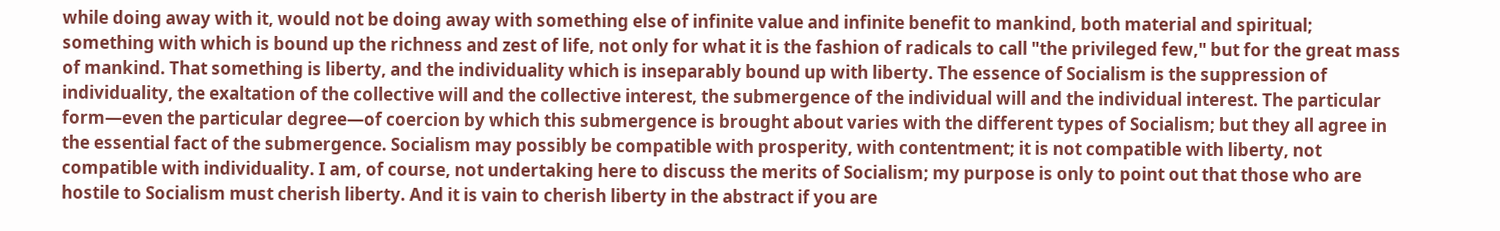while doing away with it, would not be doing away with something else of infinite value and infinite benefit to mankind, both material and spiritual; something with which is bound up the richness and zest of life, not only for what it is the fashion of radicals to call "the privileged few," but for the great mass of mankind. That something is liberty, and the individuality which is inseparably bound up with liberty. The essence of Socialism is the suppression of individuality, the exaltation of the collective will and the collective interest, the submergence of the individual will and the individual interest. The particular form—even the particular degree—of coercion by which this submergence is brought about varies with the different types of Socialism; but they all agree in the essential fact of the submergence. Socialism may possibly be compatible with prosperity, with contentment; it is not compatible with liberty, not compatible with individuality. I am, of course, not undertaking here to discuss the merits of Socialism; my purpose is only to point out that those who are hostile to Socialism must cherish liberty. And it is vain to cherish liberty in the abstract if you are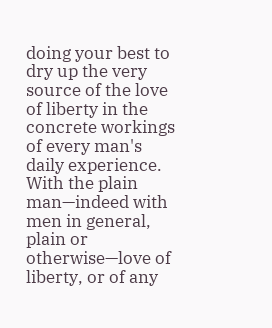doing your best to dry up the very source of the love of liberty in the concrete workings of every man's daily experience. With the plain man—indeed with men in general, plain or otherwise—love of liberty, or of any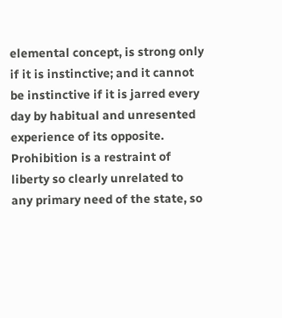elemental concept, is strong only if it is instinctive; and it cannot be instinctive if it is jarred every day by habitual and unresented experience of its opposite. Prohibition is a restraint of liberty so clearly unrelated to any primary need of the state, so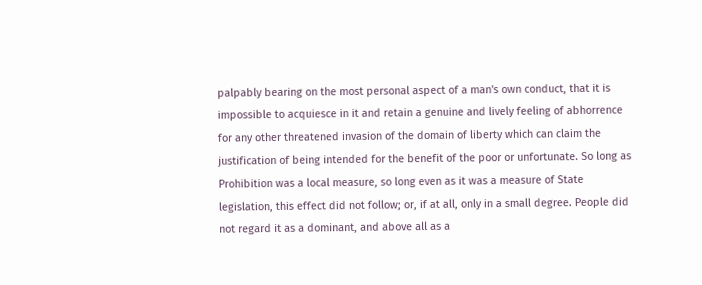palpably bearing on the most personal aspect of a man's own conduct, that it is impossible to acquiesce in it and retain a genuine and lively feeling of abhorrence for any other threatened invasion of the domain of liberty which can claim the justification of being intended for the benefit of the poor or unfortunate. So long as Prohibition was a local measure, so long even as it was a measure of State legislation, this effect did not follow; or, if at all, only in a small degree. People did not regard it as a dominant, and above all as a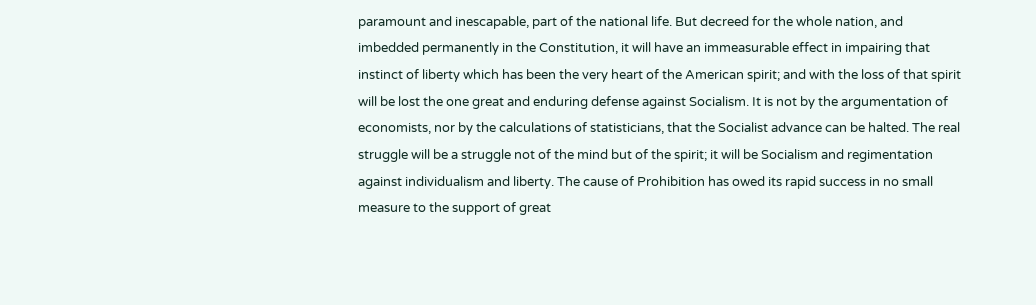paramount and inescapable, part of the national life. But decreed for the whole nation, and imbedded permanently in the Constitution, it will have an immeasurable effect in impairing that instinct of liberty which has been the very heart of the American spirit; and with the loss of that spirit will be lost the one great and enduring defense against Socialism. It is not by the argumentation of economists, nor by the calculations of statisticians, that the Socialist advance can be halted. The real struggle will be a struggle not of the mind but of the spirit; it will be Socialism and regimentation against individualism and liberty. The cause of Prohibition has owed its rapid success in no small measure to the support of great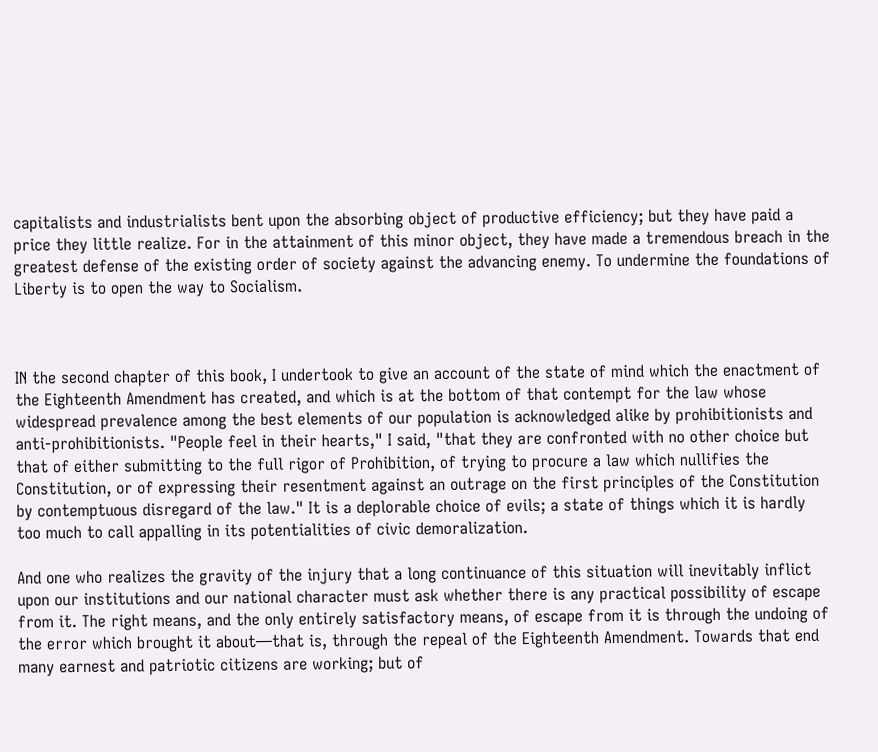capitalists and industrialists bent upon the absorbing object of productive efficiency; but they have paid a price they little realize. For in the attainment of this minor object, they have made a tremendous breach in the greatest defense of the existing order of society against the advancing enemy. To undermine the foundations of Liberty is to open the way to Socialism.



IN the second chapter of this book, I undertook to give an account of the state of mind which the enactment of the Eighteenth Amendment has created, and which is at the bottom of that contempt for the law whose widespread prevalence among the best elements of our population is acknowledged alike by prohibitionists and anti-prohibitionists. "People feel in their hearts," I said, "that they are confronted with no other choice but that of either submitting to the full rigor of Prohibition, of trying to procure a law which nullifies the Constitution, or of expressing their resentment against an outrage on the first principles of the Constitution by contemptuous disregard of the law." It is a deplorable choice of evils; a state of things which it is hardly too much to call appalling in its potentialities of civic demoralization.

And one who realizes the gravity of the injury that a long continuance of this situation will inevitably inflict upon our institutions and our national character must ask whether there is any practical possibility of escape from it. The right means, and the only entirely satisfactory means, of escape from it is through the undoing of the error which brought it about—that is, through the repeal of the Eighteenth Amendment. Towards that end many earnest and patriotic citizens are working; but of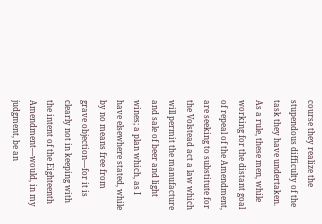course they realize the stupendous difficulty of the task they have undertaken. As a rule, these men, while working for the distant goal of repeal of the Amendment, are seeking to substitute for the Volstead act a law which will permit the manufacture and sale of beer and light wines; a plan which, as I have elsewhere stated, while by no means free from grave objection—for it is clearly not in keeping with the intent of the Eighteenth Amendment—would, in my judgment, be an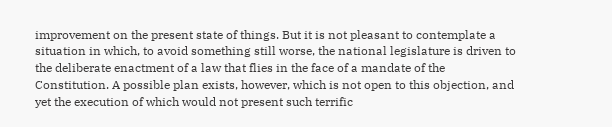improvement on the present state of things. But it is not pleasant to contemplate a situation in which, to avoid something still worse, the national legislature is driven to the deliberate enactment of a law that flies in the face of a mandate of the Constitution. A possible plan exists, however, which is not open to this objection, and yet the execution of which would not present such terrific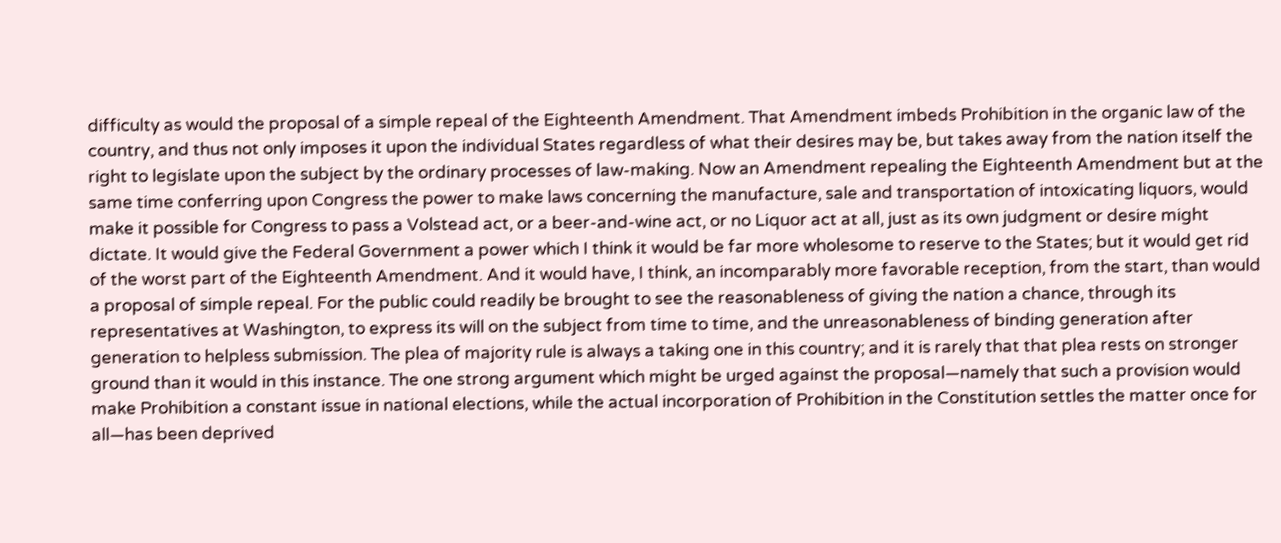difficulty as would the proposal of a simple repeal of the Eighteenth Amendment. That Amendment imbeds Prohibition in the organic law of the country, and thus not only imposes it upon the individual States regardless of what their desires may be, but takes away from the nation itself the right to legislate upon the subject by the ordinary processes of law-making. Now an Amendment repealing the Eighteenth Amendment but at the same time conferring upon Congress the power to make laws concerning the manufacture, sale and transportation of intoxicating liquors, would make it possible for Congress to pass a Volstead act, or a beer-and-wine act, or no Liquor act at all, just as its own judgment or desire might dictate. It would give the Federal Government a power which I think it would be far more wholesome to reserve to the States; but it would get rid of the worst part of the Eighteenth Amendment. And it would have, I think, an incomparably more favorable reception, from the start, than would a proposal of simple repeal. For the public could readily be brought to see the reasonableness of giving the nation a chance, through its representatives at Washington, to express its will on the subject from time to time, and the unreasonableness of binding generation after generation to helpless submission. The plea of majority rule is always a taking one in this country; and it is rarely that that plea rests on stronger ground than it would in this instance. The one strong argument which might be urged against the proposal—namely that such a provision would make Prohibition a constant issue in national elections, while the actual incorporation of Prohibition in the Constitution settles the matter once for all—has been deprived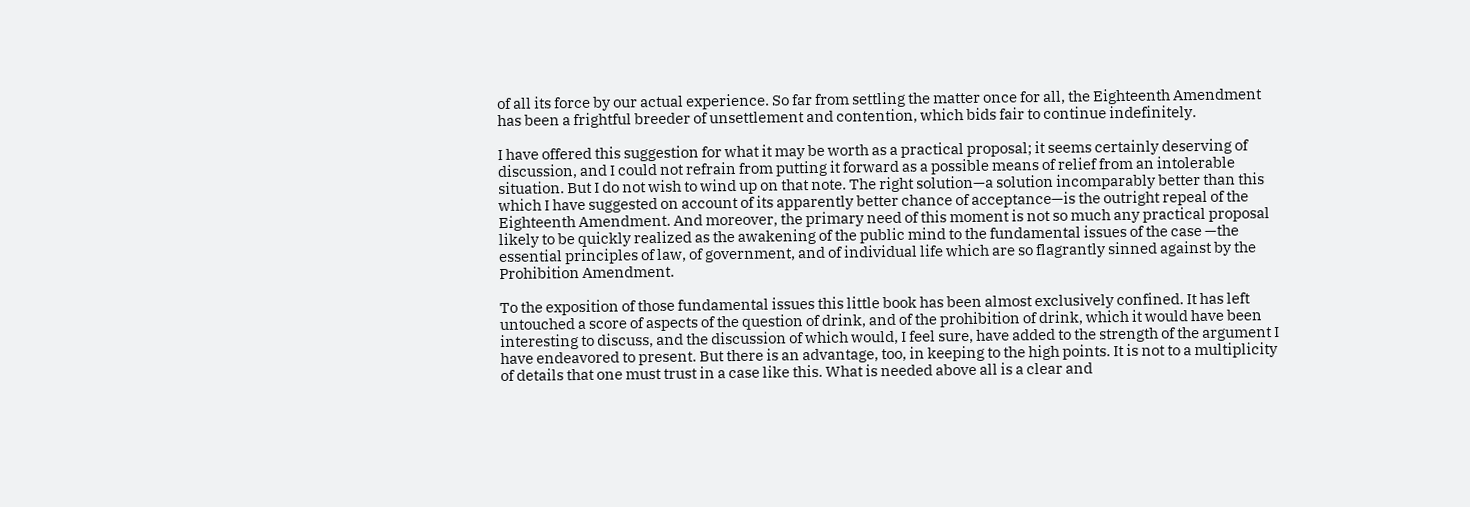of all its force by our actual experience. So far from settling the matter once for all, the Eighteenth Amendment has been a frightful breeder of unsettlement and contention, which bids fair to continue indefinitely.

I have offered this suggestion for what it may be worth as a practical proposal; it seems certainly deserving of discussion, and I could not refrain from putting it forward as a possible means of relief from an intolerable situation. But I do not wish to wind up on that note. The right solution—a solution incomparably better than this which I have suggested on account of its apparently better chance of acceptance—is the outright repeal of the Eighteenth Amendment. And moreover, the primary need of this moment is not so much any practical proposal likely to be quickly realized as the awakening of the public mind to the fundamental issues of the case —the essential principles of law, of government, and of individual life which are so flagrantly sinned against by the Prohibition Amendment.

To the exposition of those fundamental issues this little book has been almost exclusively confined. It has left untouched a score of aspects of the question of drink, and of the prohibition of drink, which it would have been interesting to discuss, and the discussion of which would, I feel sure, have added to the strength of the argument I have endeavored to present. But there is an advantage, too, in keeping to the high points. It is not to a multiplicity of details that one must trust in a case like this. What is needed above all is a clear and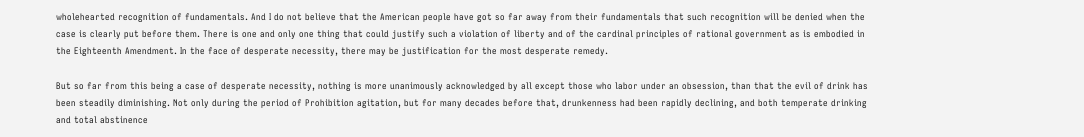wholehearted recognition of fundamentals. And I do not believe that the American people have got so far away from their fundamentals that such recognition will be denied when the case is clearly put before them. There is one and only one thing that could justify such a violation of liberty and of the cardinal principles of rational government as is embodied in the Eighteenth Amendment. In the face of desperate necessity, there may be justification for the most desperate remedy.

But so far from this being a case of desperate necessity, nothing is more unanimously acknowledged by all except those who labor under an obsession, than that the evil of drink has been steadily diminishing. Not only during the period of Prohibition agitation, but for many decades before that, drunkenness had been rapidly declining, and both temperate drinking and total abstinence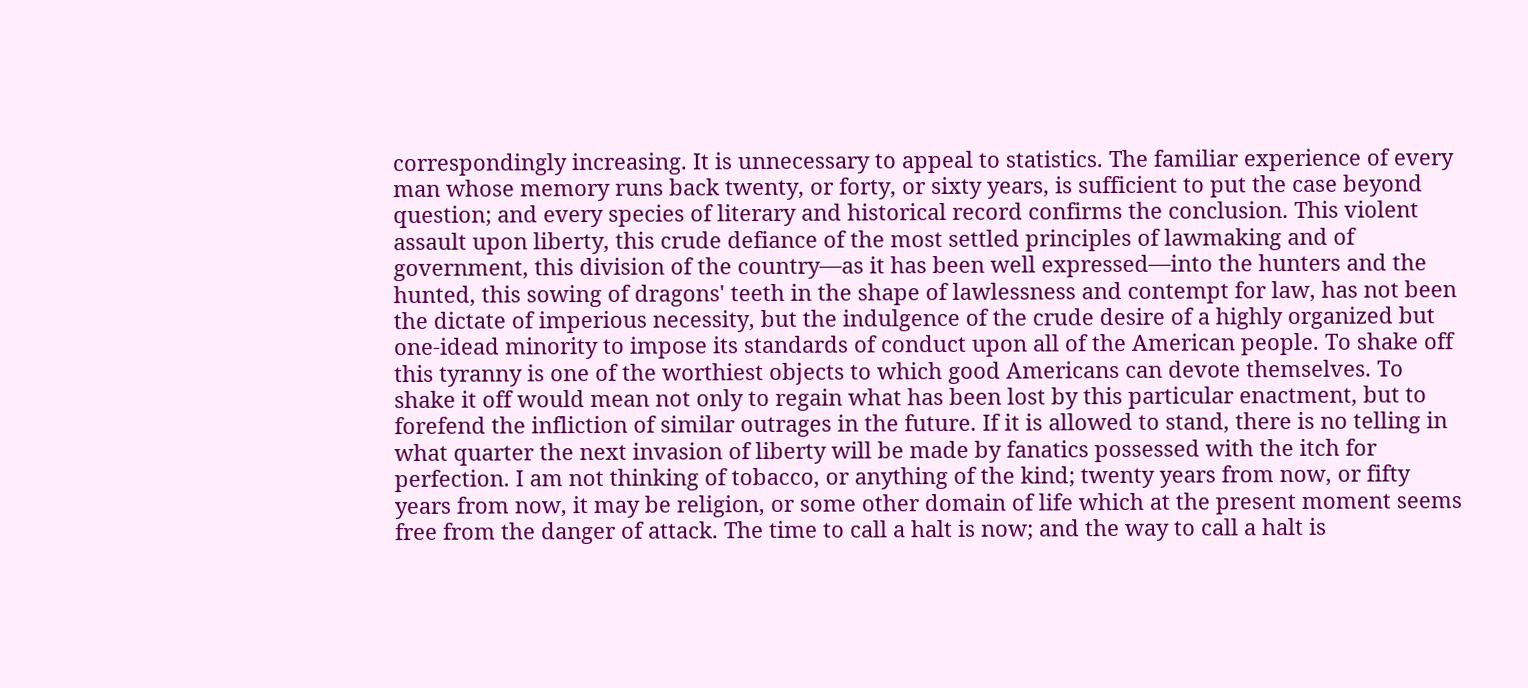correspondingly increasing. It is unnecessary to appeal to statistics. The familiar experience of every man whose memory runs back twenty, or forty, or sixty years, is sufficient to put the case beyond question; and every species of literary and historical record confirms the conclusion. This violent assault upon liberty, this crude defiance of the most settled principles of lawmaking and of government, this division of the country—as it has been well expressed—into the hunters and the hunted, this sowing of dragons' teeth in the shape of lawlessness and contempt for law, has not been the dictate of imperious necessity, but the indulgence of the crude desire of a highly organized but one-idead minority to impose its standards of conduct upon all of the American people. To shake off this tyranny is one of the worthiest objects to which good Americans can devote themselves. To shake it off would mean not only to regain what has been lost by this particular enactment, but to forefend the infliction of similar outrages in the future. If it is allowed to stand, there is no telling in what quarter the next invasion of liberty will be made by fanatics possessed with the itch for perfection. I am not thinking of tobacco, or anything of the kind; twenty years from now, or fifty years from now, it may be religion, or some other domain of life which at the present moment seems free from the danger of attack. The time to call a halt is now; and the way to call a halt is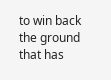to win back the ground that has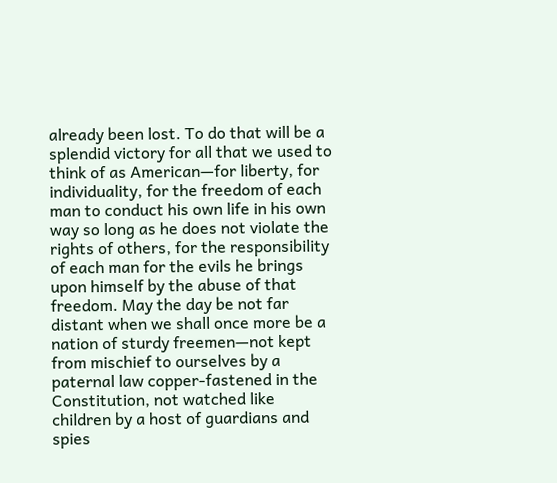already been lost. To do that will be a splendid victory for all that we used to think of as American—for liberty, for individuality, for the freedom of each man to conduct his own life in his own way so long as he does not violate the rights of others, for the responsibility of each man for the evils he brings upon himself by the abuse of that freedom. May the day be not far distant when we shall once more be a nation of sturdy freemen—not kept from mischief to ourselves by a paternal law copper-fastened in the Constitution, not watched like children by a host of guardians and spies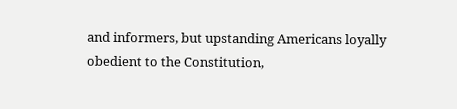and informers, but upstanding Americans loyally obedient to the Constitution,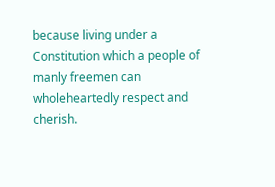because living under a Constitution which a people of manly freemen can wholeheartedly respect and cherish.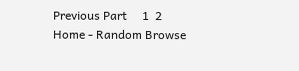Previous Part     1  2
Home - Random Browse